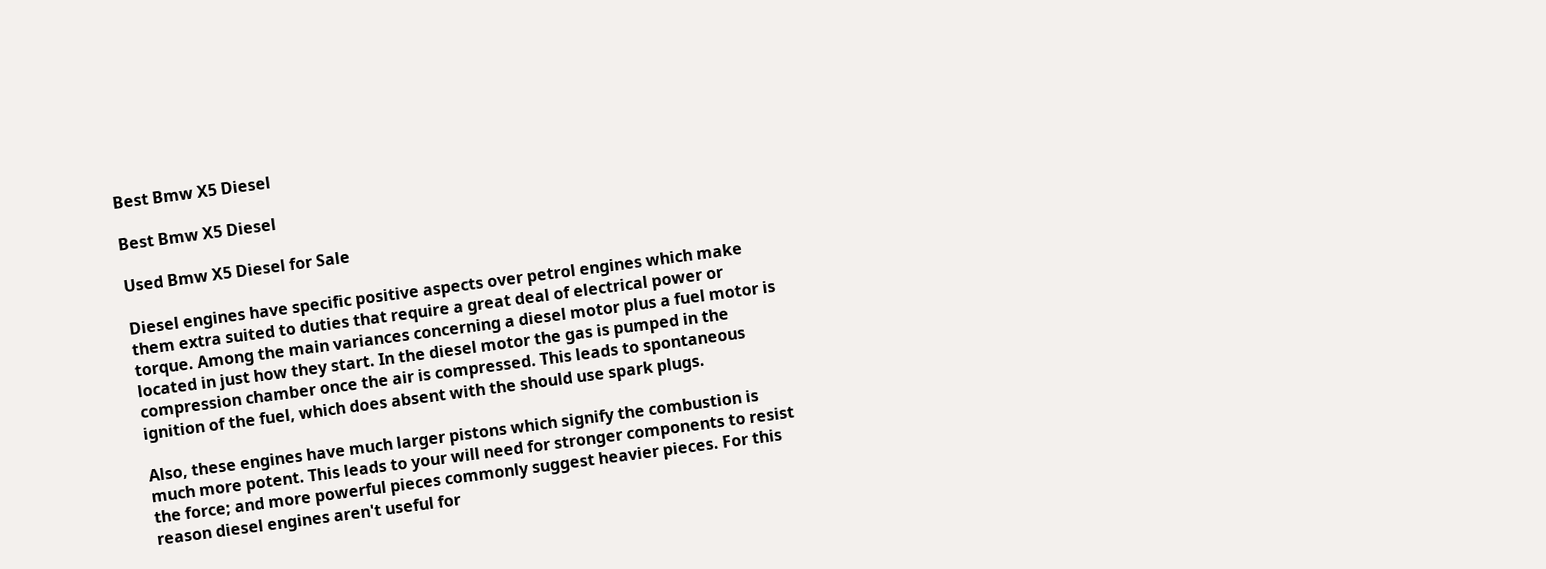Best Bmw X5 Diesel

Best Bmw X5 Diesel

Used Bmw X5 Diesel for Sale

Diesel engines have specific positive aspects over petrol engines which make them extra suited to duties that require a great deal of electrical power or torque. Among the main variances concerning a diesel motor plus a fuel motor is located in just how they start. In the diesel motor the gas is pumped in the compression chamber once the air is compressed. This leads to spontaneous ignition of the fuel, which does absent with the should use spark plugs.

Also, these engines have much larger pistons which signify the combustion is much more potent. This leads to your will need for stronger components to resist the force; and more powerful pieces commonly suggest heavier pieces. For this reason diesel engines aren't useful for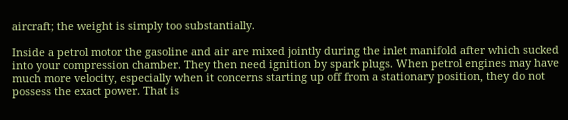aircraft; the weight is simply too substantially.

Inside a petrol motor the gasoline and air are mixed jointly during the inlet manifold after which sucked into your compression chamber. They then need ignition by spark plugs. When petrol engines may have much more velocity, especially when it concerns starting up off from a stationary position, they do not possess the exact power. That is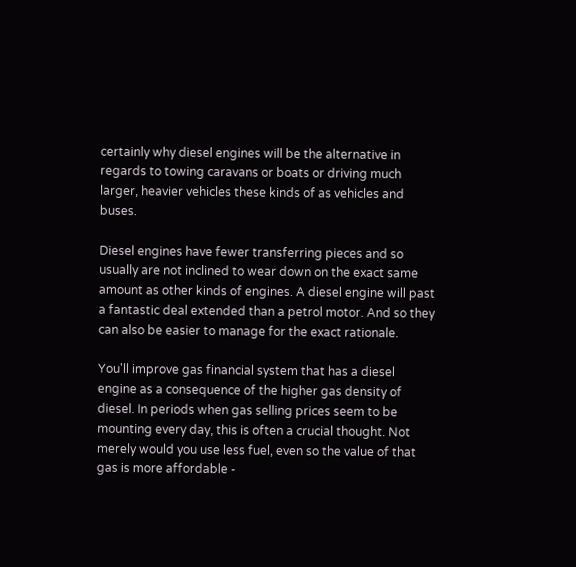certainly why diesel engines will be the alternative in regards to towing caravans or boats or driving much larger, heavier vehicles these kinds of as vehicles and buses.

Diesel engines have fewer transferring pieces and so usually are not inclined to wear down on the exact same amount as other kinds of engines. A diesel engine will past a fantastic deal extended than a petrol motor. And so they can also be easier to manage for the exact rationale.

You'll improve gas financial system that has a diesel engine as a consequence of the higher gas density of diesel. In periods when gas selling prices seem to be mounting every day, this is often a crucial thought. Not merely would you use less fuel, even so the value of that gas is more affordable -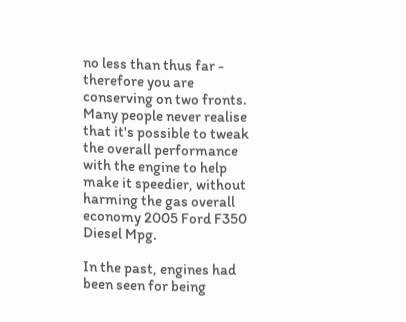no less than thus far - therefore you are conserving on two fronts. Many people never realise that it's possible to tweak the overall performance with the engine to help make it speedier, without harming the gas overall economy 2005 Ford F350 Diesel Mpg.

In the past, engines had been seen for being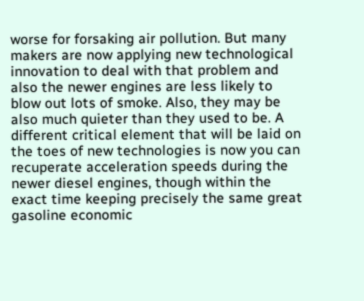worse for forsaking air pollution. But many makers are now applying new technological innovation to deal with that problem and also the newer engines are less likely to blow out lots of smoke. Also, they may be also much quieter than they used to be. A different critical element that will be laid on the toes of new technologies is now you can recuperate acceleration speeds during the newer diesel engines, though within the exact time keeping precisely the same great gasoline economic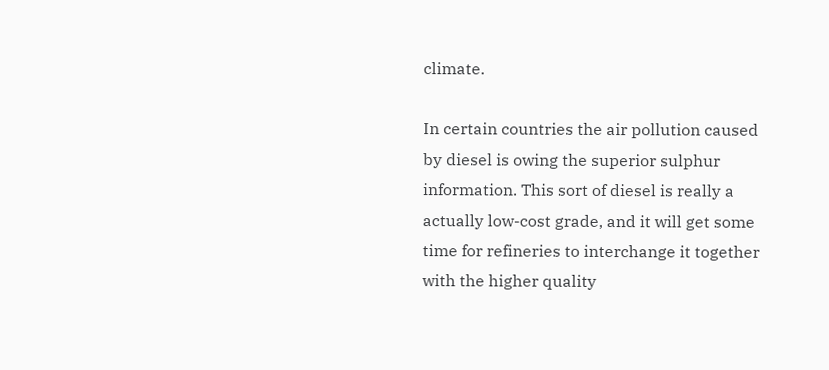climate.

In certain countries the air pollution caused by diesel is owing the superior sulphur information. This sort of diesel is really a actually low-cost grade, and it will get some time for refineries to interchange it together with the higher quality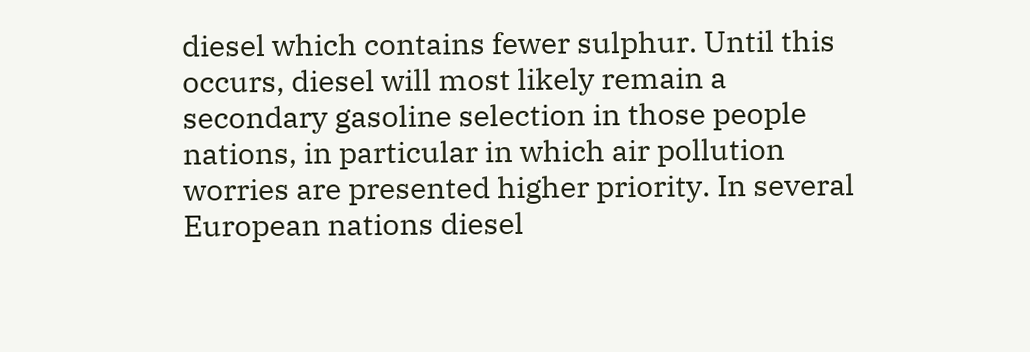diesel which contains fewer sulphur. Until this occurs, diesel will most likely remain a secondary gasoline selection in those people nations, in particular in which air pollution worries are presented higher priority. In several European nations diesel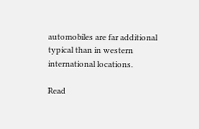automobiles are far additional typical than in western international locations.

Read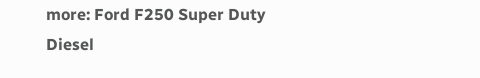more: Ford F250 Super Duty Diesel